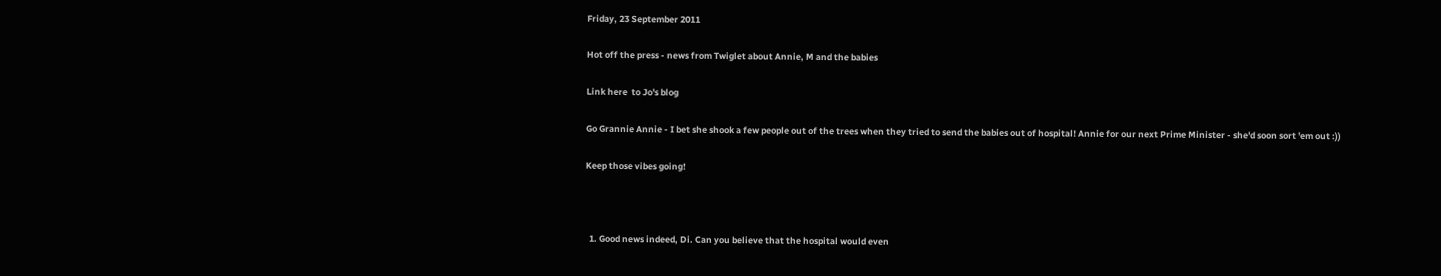Friday, 23 September 2011

Hot off the press - news from Twiglet about Annie, M and the babies

Link here  to Jo's blog

Go Grannie Annie - I bet she shook a few people out of the trees when they tried to send the babies out of hospital! Annie for our next Prime Minister - she'd soon sort 'em out :))

Keep those vibes going!



  1. Good news indeed, Di. Can you believe that the hospital would even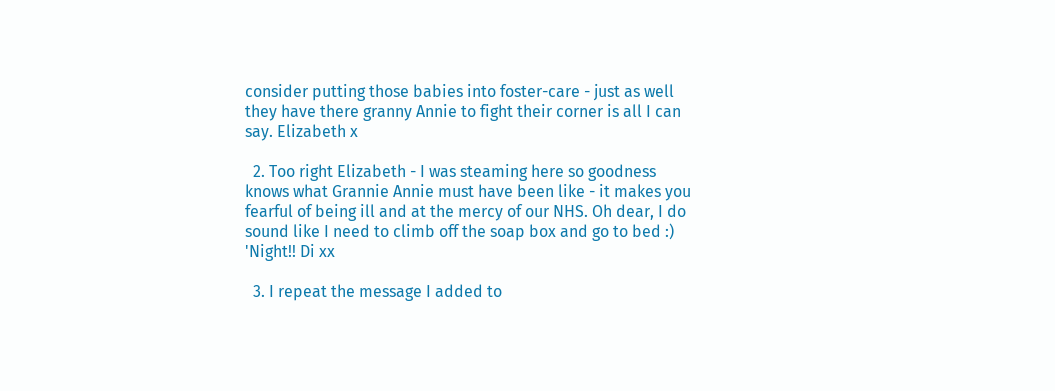consider putting those babies into foster-care - just as well they have there granny Annie to fight their corner is all I can say. Elizabeth x

  2. Too right Elizabeth - I was steaming here so goodness knows what Grannie Annie must have been like - it makes you fearful of being ill and at the mercy of our NHS. Oh dear, I do sound like I need to climb off the soap box and go to bed :) 'Night!! Di xx

  3. I repeat the message I added to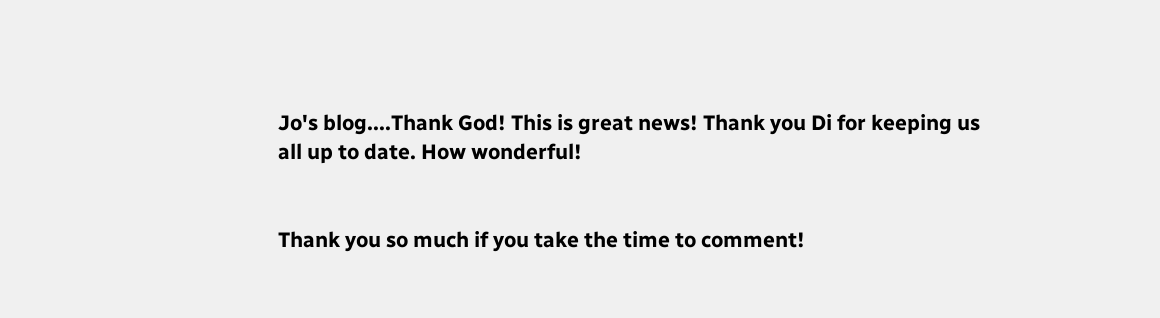Jo's blog....Thank God! This is great news! Thank you Di for keeping us all up to date. How wonderful!


Thank you so much if you take the time to comment!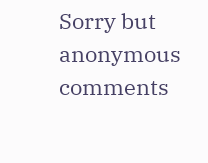Sorry but anonymous comments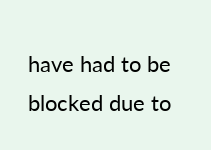have had to be blocked due to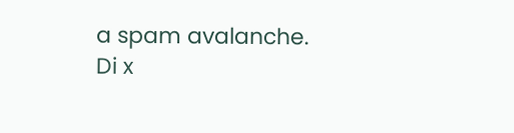a spam avalanche. Di x